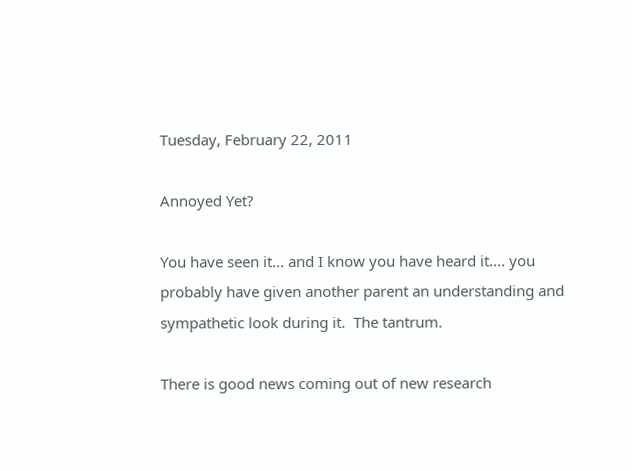Tuesday, February 22, 2011

Annoyed Yet?

You have seen it... and I know you have heard it.... you probably have given another parent an understanding and sympathetic look during it.  The tantrum.

There is good news coming out of new research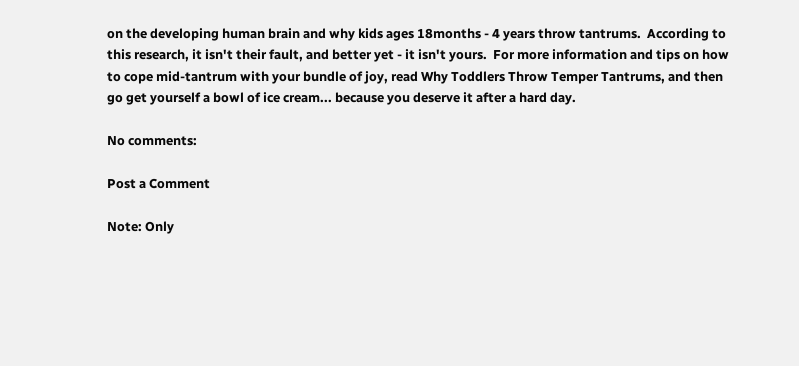on the developing human brain and why kids ages 18months - 4 years throw tantrums.  According to this research, it isn't their fault, and better yet - it isn't yours.  For more information and tips on how to cope mid-tantrum with your bundle of joy, read Why Toddlers Throw Temper Tantrums, and then go get yourself a bowl of ice cream... because you deserve it after a hard day.

No comments:

Post a Comment

Note: Only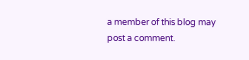a member of this blog may post a comment.